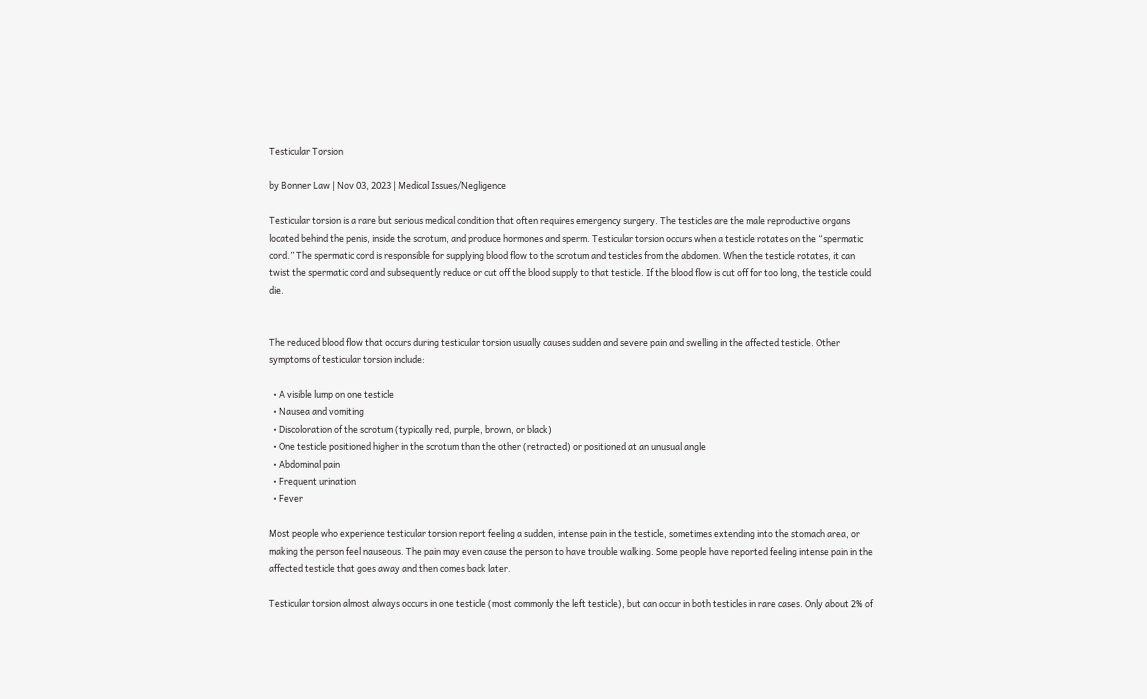Testicular Torsion

by Bonner Law | Nov 03, 2023 | Medical Issues/Negligence

Testicular torsion is a rare but serious medical condition that often requires emergency surgery. The testicles are the male reproductive organs located behind the penis, inside the scrotum, and produce hormones and sperm. Testicular torsion occurs when a testicle rotates on the “spermatic cord.” The spermatic cord is responsible for supplying blood flow to the scrotum and testicles from the abdomen. When the testicle rotates, it can twist the spermatic cord and subsequently reduce or cut off the blood supply to that testicle. If the blood flow is cut off for too long, the testicle could die.


The reduced blood flow that occurs during testicular torsion usually causes sudden and severe pain and swelling in the affected testicle. Other symptoms of testicular torsion include:

  • A visible lump on one testicle
  • Nausea and vomiting
  • Discoloration of the scrotum (typically red, purple, brown, or black)
  • One testicle positioned higher in the scrotum than the other (retracted) or positioned at an unusual angle
  • Abdominal pain
  • Frequent urination
  • Fever

Most people who experience testicular torsion report feeling a sudden, intense pain in the testicle, sometimes extending into the stomach area, or making the person feel nauseous. The pain may even cause the person to have trouble walking. Some people have reported feeling intense pain in the affected testicle that goes away and then comes back later.

Testicular torsion almost always occurs in one testicle (most commonly the left testicle), but can occur in both testicles in rare cases. Only about 2% of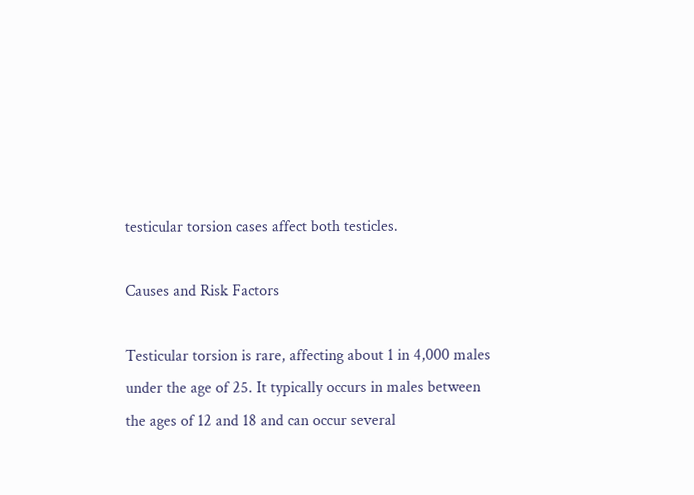testicular torsion cases affect both testicles.

Causes and Risk Factors

Testicular torsion is rare, affecting about 1 in 4,000 males under the age of 25. It typically occurs in males between the ages of 12 and 18 and can occur several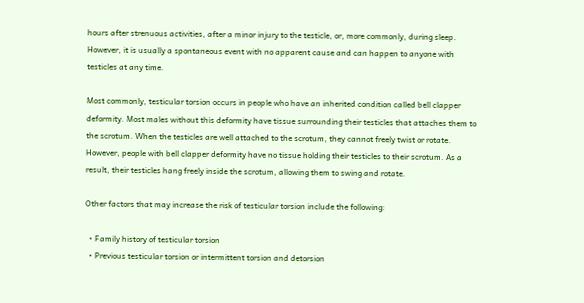hours after strenuous activities, after a minor injury to the testicle, or, more commonly, during sleep. However, it is usually a spontaneous event with no apparent cause and can happen to anyone with testicles at any time.

Most commonly, testicular torsion occurs in people who have an inherited condition called bell clapper deformity. Most males without this deformity have tissue surrounding their testicles that attaches them to the scrotum. When the testicles are well attached to the scrotum, they cannot freely twist or rotate. However, people with bell clapper deformity have no tissue holding their testicles to their scrotum. As a result, their testicles hang freely inside the scrotum, allowing them to swing and rotate.

Other factors that may increase the risk of testicular torsion include the following:

  • Family history of testicular torsion
  • Previous testicular torsion or intermittent torsion and detorsion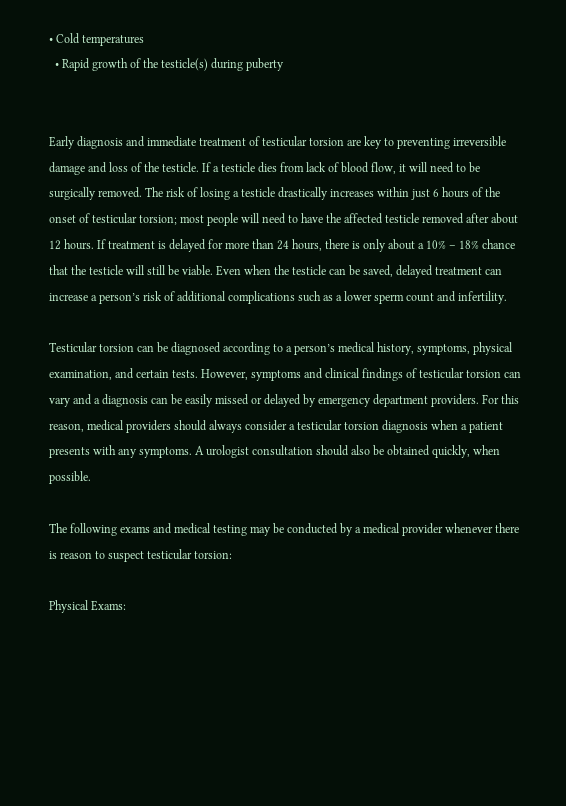• Cold temperatures
  • Rapid growth of the testicle(s) during puberty


Early diagnosis and immediate treatment of testicular torsion are key to preventing irreversible damage and loss of the testicle. If a testicle dies from lack of blood flow, it will need to be surgically removed. The risk of losing a testicle drastically increases within just 6 hours of the onset of testicular torsion; most people will need to have the affected testicle removed after about 12 hours. If treatment is delayed for more than 24 hours, there is only about a 10% – 18% chance that the testicle will still be viable. Even when the testicle can be saved, delayed treatment can increase a person’s risk of additional complications such as a lower sperm count and infertility.

Testicular torsion can be diagnosed according to a person’s medical history, symptoms, physical examination, and certain tests. However, symptoms and clinical findings of testicular torsion can vary and a diagnosis can be easily missed or delayed by emergency department providers. For this reason, medical providers should always consider a testicular torsion diagnosis when a patient presents with any symptoms. A urologist consultation should also be obtained quickly, when possible.

The following exams and medical testing may be conducted by a medical provider whenever there is reason to suspect testicular torsion:

Physical Exams: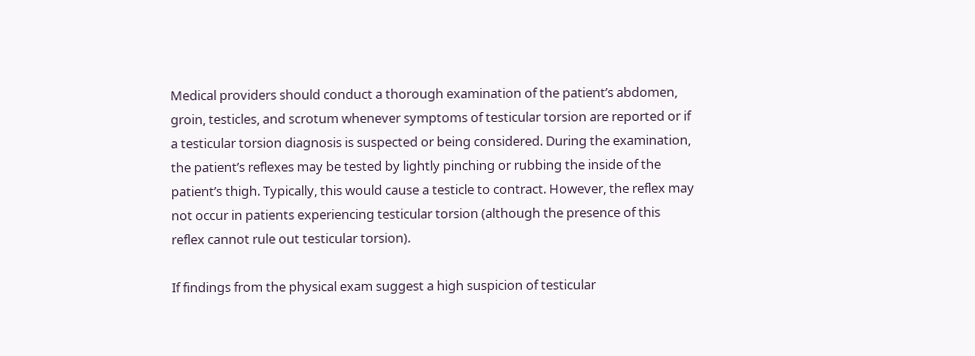Medical providers should conduct a thorough examination of the patient’s abdomen, groin, testicles, and scrotum whenever symptoms of testicular torsion are reported or if a testicular torsion diagnosis is suspected or being considered. During the examination, the patient’s reflexes may be tested by lightly pinching or rubbing the inside of the patient’s thigh. Typically, this would cause a testicle to contract. However, the reflex may not occur in patients experiencing testicular torsion (although the presence of this reflex cannot rule out testicular torsion).

If findings from the physical exam suggest a high suspicion of testicular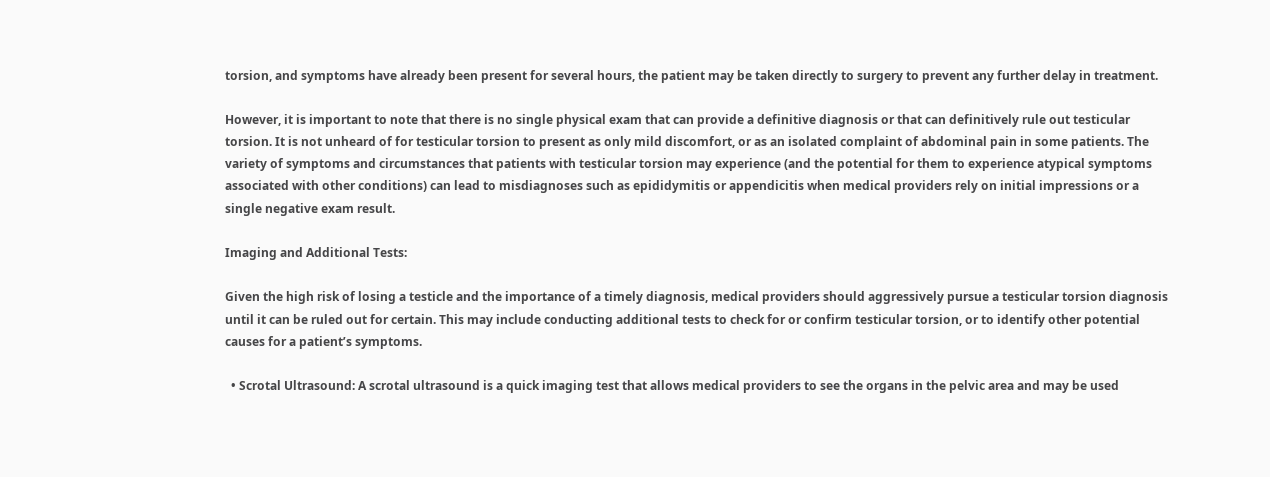torsion, and symptoms have already been present for several hours, the patient may be taken directly to surgery to prevent any further delay in treatment.

However, it is important to note that there is no single physical exam that can provide a definitive diagnosis or that can definitively rule out testicular torsion. It is not unheard of for testicular torsion to present as only mild discomfort, or as an isolated complaint of abdominal pain in some patients. The variety of symptoms and circumstances that patients with testicular torsion may experience (and the potential for them to experience atypical symptoms associated with other conditions) can lead to misdiagnoses such as epididymitis or appendicitis when medical providers rely on initial impressions or a single negative exam result.

Imaging and Additional Tests:

Given the high risk of losing a testicle and the importance of a timely diagnosis, medical providers should aggressively pursue a testicular torsion diagnosis until it can be ruled out for certain. This may include conducting additional tests to check for or confirm testicular torsion, or to identify other potential causes for a patient’s symptoms.

  • Scrotal Ultrasound: A scrotal ultrasound is a quick imaging test that allows medical providers to see the organs in the pelvic area and may be used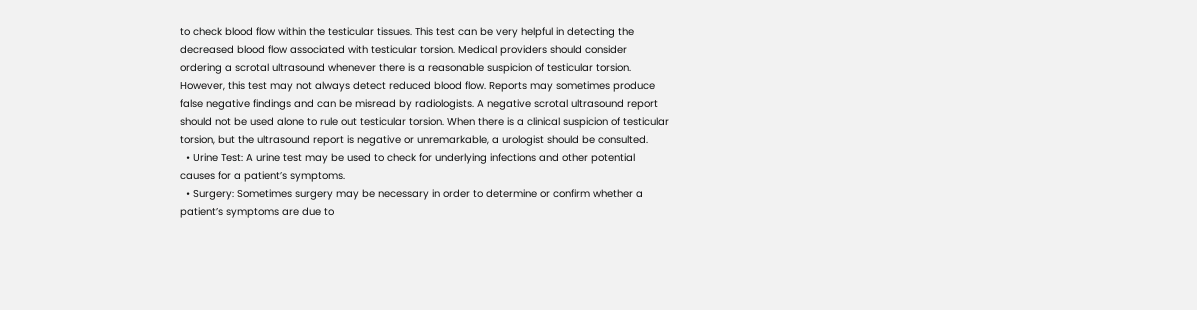to check blood flow within the testicular tissues. This test can be very helpful in detecting the decreased blood flow associated with testicular torsion. Medical providers should consider ordering a scrotal ultrasound whenever there is a reasonable suspicion of testicular torsion. However, this test may not always detect reduced blood flow. Reports may sometimes produce false negative findings and can be misread by radiologists. A negative scrotal ultrasound report should not be used alone to rule out testicular torsion. When there is a clinical suspicion of testicular torsion, but the ultrasound report is negative or unremarkable, a urologist should be consulted.
  • Urine Test: A urine test may be used to check for underlying infections and other potential causes for a patient’s symptoms.
  • Surgery: Sometimes surgery may be necessary in order to determine or confirm whether a patient’s symptoms are due to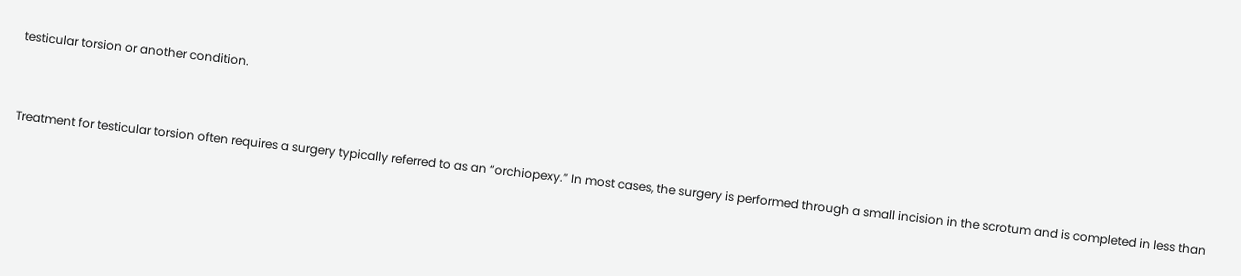testicular torsion or another condition.


Treatment for testicular torsion often requires a surgery typically referred to as an “orchiopexy.” In most cases, the surgery is performed through a small incision in the scrotum and is completed in less than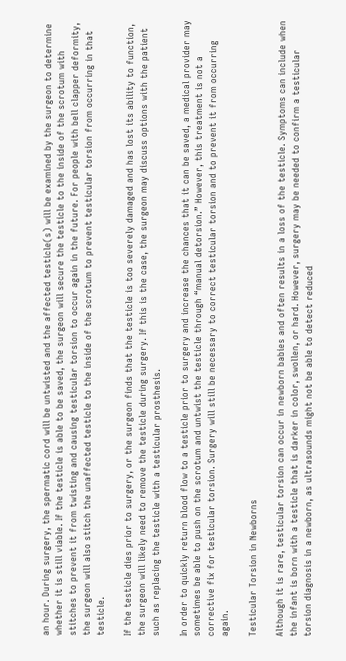an hour. During surgery, the spermatic cord will be untwisted and the affected testicle(s) will be examined by the surgeon to determine whether it is still viable. If the testicle is able to be saved, the surgeon will secure the testicle to the inside of the scrotum with stitches to prevent it from twisting and causing testicular torsion to occur again in the future. For people with bell clapper deformity, the surgeon will also stitch the unaffected testicle to the inside of the scrotum to prevent testicular torsion from occurring in that testicle.

If the testicle dies prior to surgery, or the surgeon finds that the testicle is too severely damaged and has lost its ability to function, the surgeon will likely need to remove the testicle during surgery. If this is the case, the surgeon may discuss options with the patient such as replacing the testicle with a testicular prosthesis.

In order to quickly return blood flow to a testicle prior to surgery and increase the chances that it can be saved, a medical provider may sometimes be able to push on the scrotum and untwist the testicle through “manual detorsion.” However, this treatment is not a corrective fix for testicular torsion. Surgery will still be necessary to correct testicular torsion and to prevent it from occurring again.

Testicular Torsion in Newborns

Although it is rare, testicular torsion can occur in newborn babies and often results in a loss of the testicle. Symptoms can include when the infant is born with a testicle that is darker in color, swollen, or hard. However, surgery may be needed to confirm a testicular torsion diagnosis in a newborn, as ultrasounds might not be able to detect reduced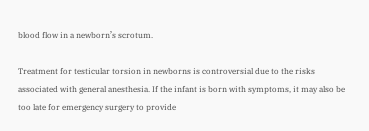blood flow in a newborn’s scrotum.

Treatment for testicular torsion in newborns is controversial due to the risks associated with general anesthesia. If the infant is born with symptoms, it may also be too late for emergency surgery to provide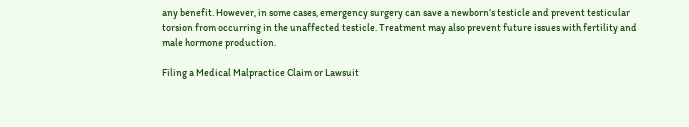any benefit. However, in some cases, emergency surgery can save a newborn’s testicle and prevent testicular torsion from occurring in the unaffected testicle. Treatment may also prevent future issues with fertility and male hormone production.

Filing a Medical Malpractice Claim or Lawsuit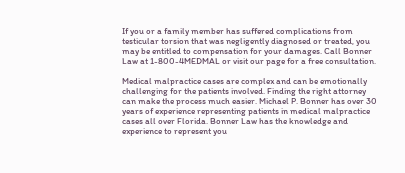If you or a family member has suffered complications from testicular torsion that was negligently diagnosed or treated, you may be entitled to compensation for your damages. Call Bonner Law at 1-800-4MEDMAL or visit our page for a free consultation.

Medical malpractice cases are complex and can be emotionally challenging for the patients involved. Finding the right attorney can make the process much easier. Michael P. Bonner has over 30 years of experience representing patients in medical malpractice cases all over Florida. Bonner Law has the knowledge and experience to represent you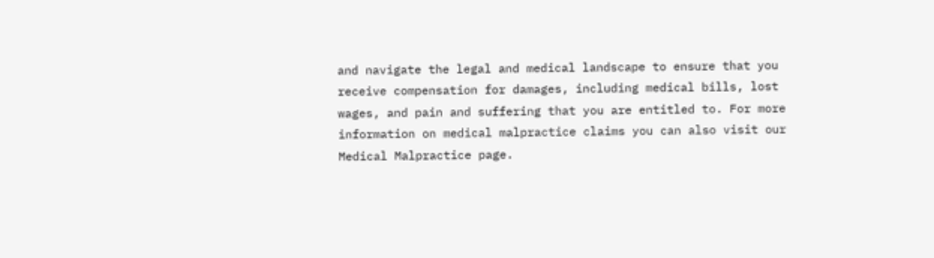and navigate the legal and medical landscape to ensure that you receive compensation for damages, including medical bills, lost wages, and pain and suffering that you are entitled to. For more information on medical malpractice claims you can also visit our Medical Malpractice page.